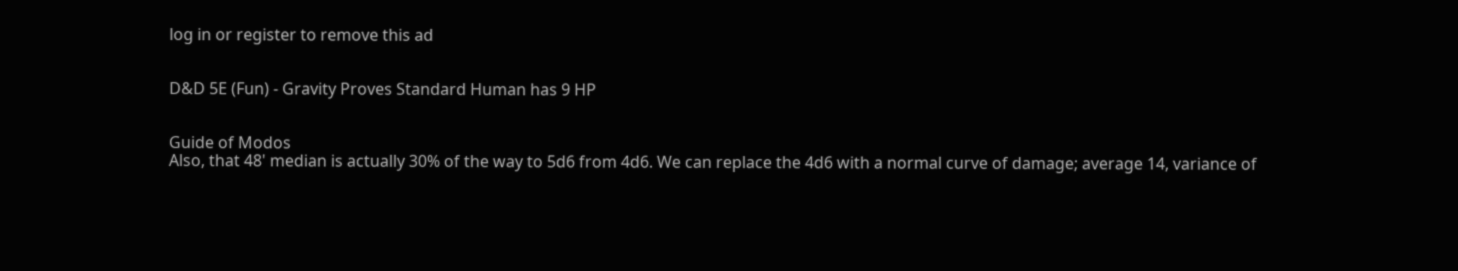log in or register to remove this ad


D&D 5E (Fun) - Gravity Proves Standard Human has 9 HP


Guide of Modos
Also, that 48' median is actually 30% of the way to 5d6 from 4d6. We can replace the 4d6 with a normal curve of damage; average 14, variance of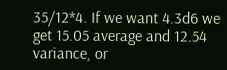35/12*4. If we want 4.3d6 we get 15.05 average and 12.54 variance, or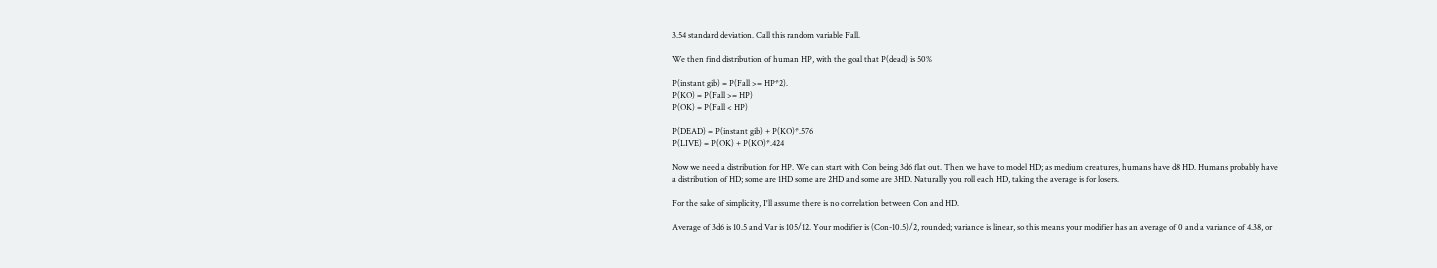3.54 standard deviation. Call this random variable Fall.

We then find distribution of human HP, with the goal that P(dead) is 50%

P(instant gib) = P(Fall >= HP*2).
P(KO) = P(Fall >= HP)
P(OK) = P(Fall < HP)

P(DEAD) = P(instant gib) + P(KO)*.576
P(LIVE) = P(OK) + P(KO)*.424

Now we need a distribution for HP. We can start with Con being 3d6 flat out. Then we have to model HD; as medium creatures, humans have d8 HD. Humans probably have a distribution of HD; some are 1HD some are 2HD and some are 3HD. Naturally you roll each HD, taking the average is for losers.

For the sake of simplicity, I'll assume there is no correlation between Con and HD.

Average of 3d6 is 10.5 and Var is 105/12. Your modifier is (Con-10.5)/2, rounded; variance is linear, so this means your modifier has an average of 0 and a variance of 4.38, or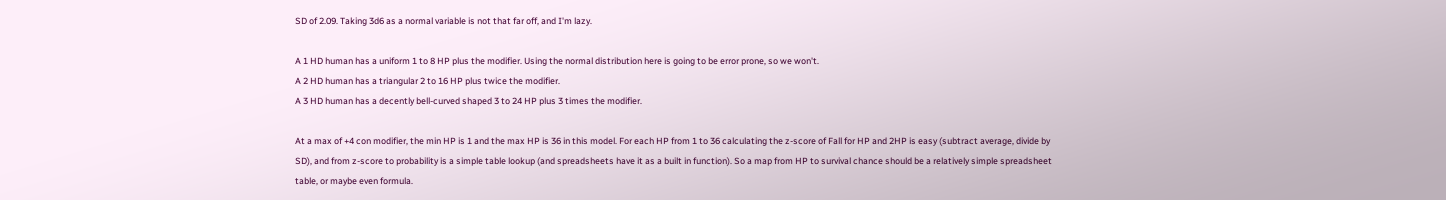SD of 2.09. Taking 3d6 as a normal variable is not that far off, and I'm lazy.

A 1 HD human has a uniform 1 to 8 HP plus the modifier. Using the normal distribution here is going to be error prone, so we won't.
A 2 HD human has a triangular 2 to 16 HP plus twice the modifier.
A 3 HD human has a decently bell-curved shaped 3 to 24 HP plus 3 times the modifier.

At a max of +4 con modifier, the min HP is 1 and the max HP is 36 in this model. For each HP from 1 to 36 calculating the z-score of Fall for HP and 2HP is easy (subtract average, divide by SD), and from z-score to probability is a simple table lookup (and spreadsheets have it as a built in function). So a map from HP to survival chance should be a relatively simple spreadsheet table, or maybe even formula.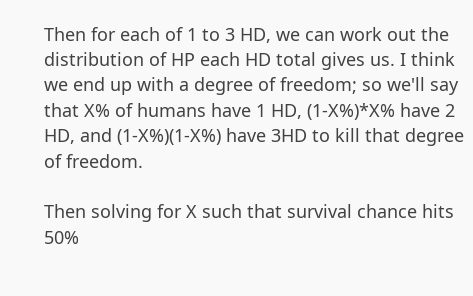Then for each of 1 to 3 HD, we can work out the distribution of HP each HD total gives us. I think we end up with a degree of freedom; so we'll say that X% of humans have 1 HD, (1-X%)*X% have 2 HD, and (1-X%)(1-X%) have 3HD to kill that degree of freedom.

Then solving for X such that survival chance hits 50%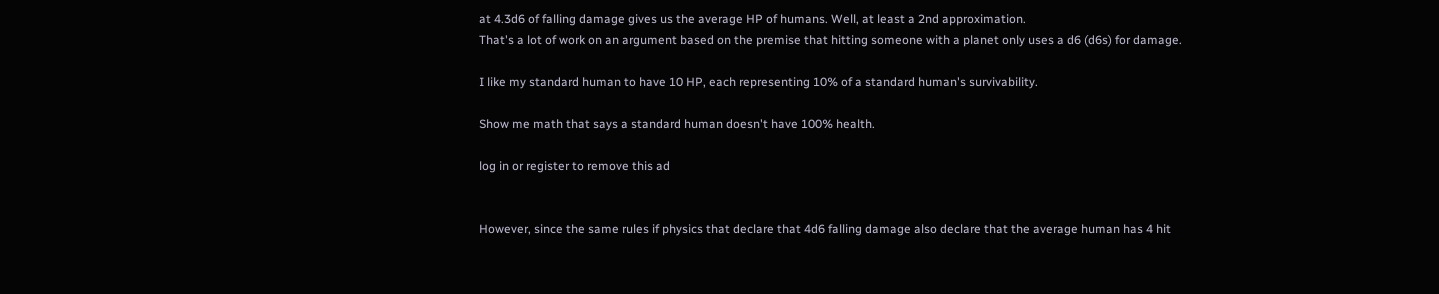at 4.3d6 of falling damage gives us the average HP of humans. Well, at least a 2nd approximation.
That's a lot of work on an argument based on the premise that hitting someone with a planet only uses a d6 (d6s) for damage.

I like my standard human to have 10 HP, each representing 10% of a standard human's survivability.

Show me math that says a standard human doesn't have 100% health.

log in or register to remove this ad


However, since the same rules if physics that declare that 4d6 falling damage also declare that the average human has 4 hit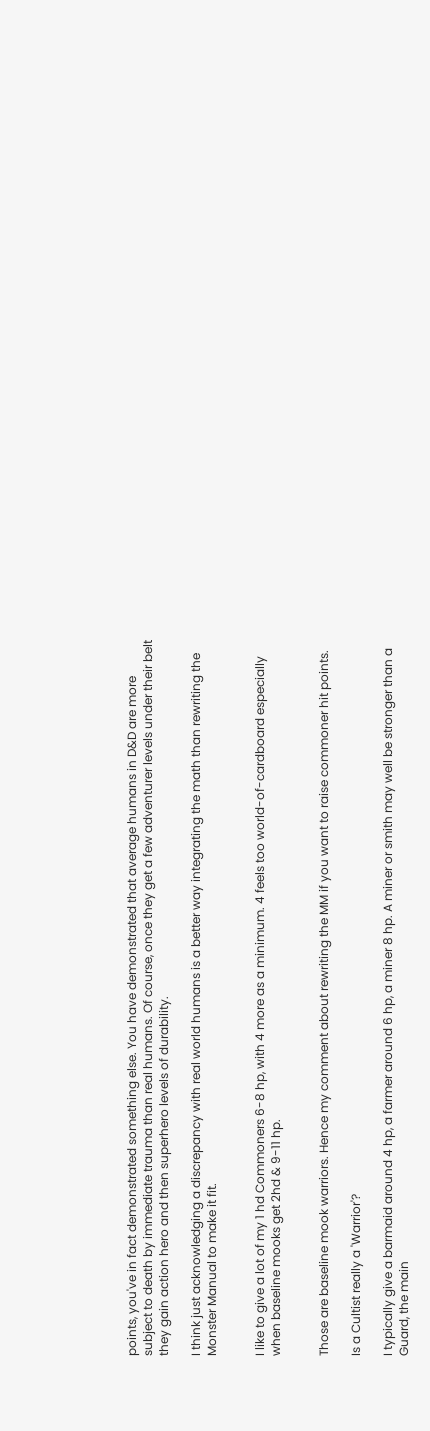points, you've in fact demonstrated something else. You have demonstrated that average humans in D&D are more subject to death by immediate trauma than real humans. Of course, once they get a few adventurer levels under their belt they gain action hero and then superhero levels of durability.

I think just acknowledging a discrepancy with real world humans is a better way integrating the math than rewriting the Monster Manual to make it fit.


I like to give a lot of my 1 hd Commoners 6-8 hp, with 4 more as a minimum. 4 feels too world-of-cardboard especially when baseline mooks get 2hd & 9-11 hp.


Those are baseline mook warriors. Hence my comment about rewriting the MM if you want to raise commoner hit points.

Is a Cultist really a 'Warrior'?

I typically give a barmaid around 4 hp, a farmer around 6 hp, a miner 8 hp. A miner or smith may well be stronger than a Guard, the main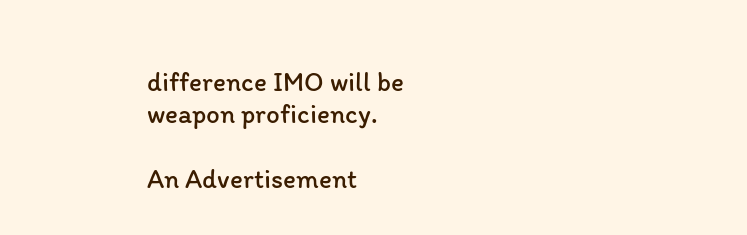difference IMO will be weapon proficiency.

An Advertisement